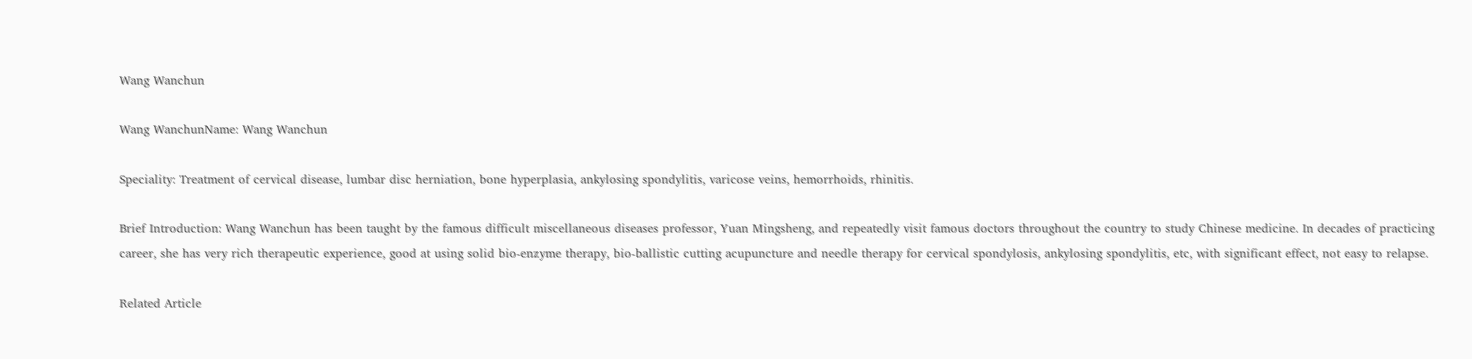Wang Wanchun

Wang WanchunName: Wang Wanchun

Speciality: Treatment of cervical disease, lumbar disc herniation, bone hyperplasia, ankylosing spondylitis, varicose veins, hemorrhoids, rhinitis.

Brief Introduction: Wang Wanchun has been taught by the famous difficult miscellaneous diseases professor, Yuan Mingsheng, and repeatedly visit famous doctors throughout the country to study Chinese medicine. In decades of practicing career, she has very rich therapeutic experience, good at using solid bio-enzyme therapy, bio-ballistic cutting acupuncture and needle therapy for cervical spondylosis, ankylosing spondylitis, etc, with significant effect, not easy to relapse.

Related Article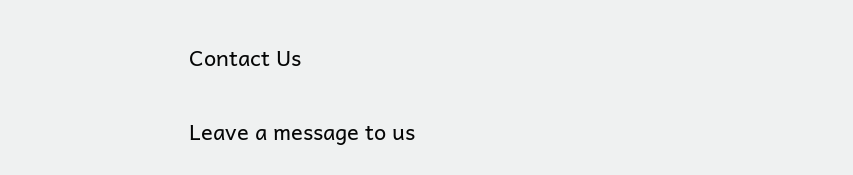Contact Us

Leave a message to us